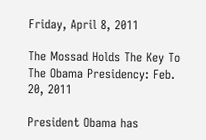Friday, April 8, 2011

The Mossad Holds The Key To The Obama Presidency: Feb. 20, 2011

President Obama has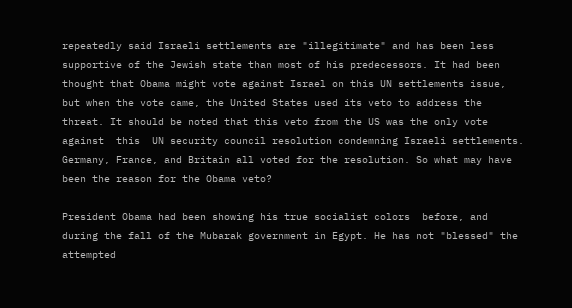repeatedly said Israeli settlements are "illegitimate" and has been less supportive of the Jewish state than most of his predecessors. It had been thought that Obama might vote against Israel on this UN settlements issue, but when the vote came, the United States used its veto to address the threat. It should be noted that this veto from the US was the only vote against  this  UN security council resolution condemning Israeli settlements. Germany, France, and Britain all voted for the resolution. So what may have been the reason for the Obama veto?

President Obama had been showing his true socialist colors  before, and during the fall of the Mubarak government in Egypt. He has not "blessed" the attempted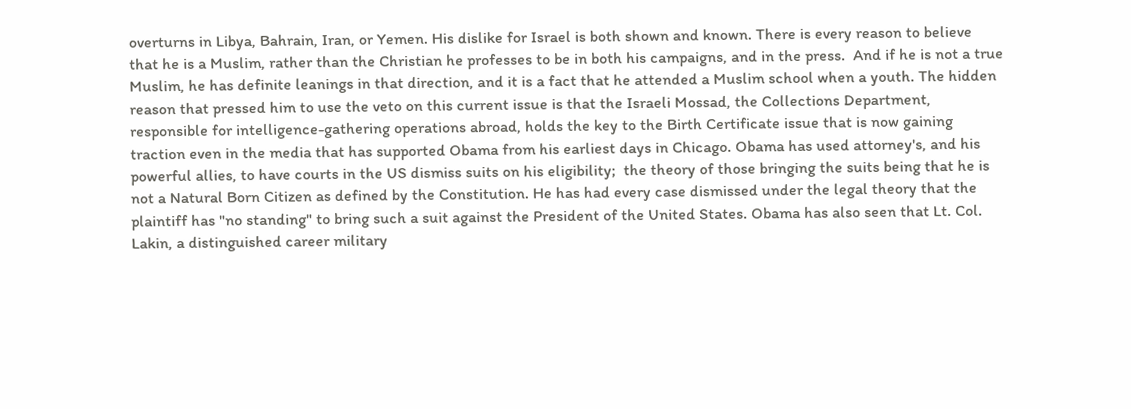overturns in Libya, Bahrain, Iran, or Yemen. His dislike for Israel is both shown and known. There is every reason to believe that he is a Muslim, rather than the Christian he professes to be in both his campaigns, and in the press.  And if he is not a true Muslim, he has definite leanings in that direction, and it is a fact that he attended a Muslim school when a youth. The hidden reason that pressed him to use the veto on this current issue is that the Israeli Mossad, the Collections Department, responsible for intelligence-gathering operations abroad, holds the key to the Birth Certificate issue that is now gaining traction even in the media that has supported Obama from his earliest days in Chicago. Obama has used attorney's, and his powerful allies, to have courts in the US dismiss suits on his eligibility;  the theory of those bringing the suits being that he is not a Natural Born Citizen as defined by the Constitution. He has had every case dismissed under the legal theory that the plaintiff has "no standing" to bring such a suit against the President of the United States. Obama has also seen that Lt. Col. Lakin, a distinguished career military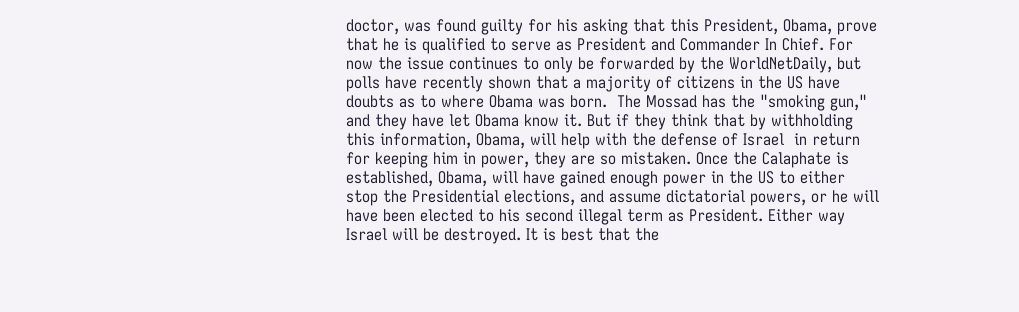doctor, was found guilty for his asking that this President, Obama, prove that he is qualified to serve as President and Commander In Chief. For now the issue continues to only be forwarded by the WorldNetDaily, but polls have recently shown that a majority of citizens in the US have doubts as to where Obama was born.  The Mossad has the "smoking gun," and they have let Obama know it. But if they think that by withholding  this information, Obama, will help with the defense of Israel  in return for keeping him in power, they are so mistaken. Once the Calaphate is established, Obama, will have gained enough power in the US to either stop the Presidential elections, and assume dictatorial powers, or he will have been elected to his second illegal term as President. Either way Israel will be destroyed. It is best that the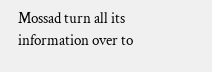Mossad turn all its information over to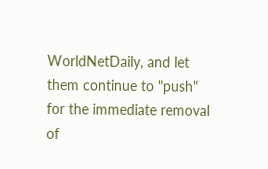WorldNetDaily, and let them continue to "push" for the immediate removal of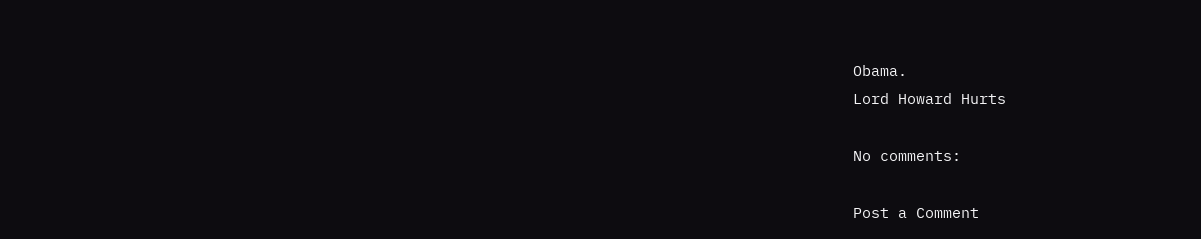Obama.
Lord Howard Hurts

No comments:

Post a Comment